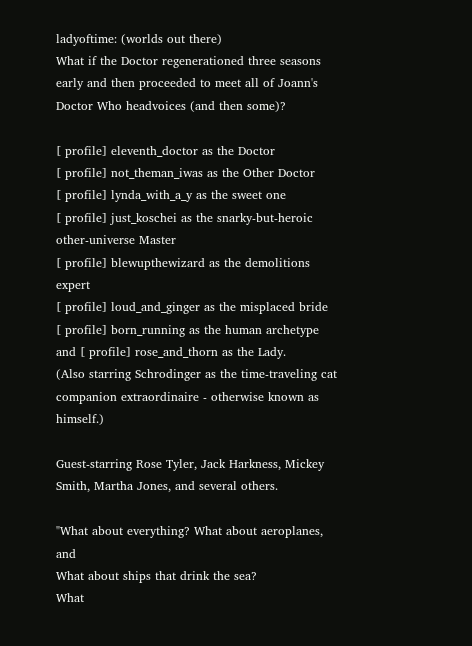ladyoftime: (worlds out there)
What if the Doctor regenerationed three seasons early and then proceeded to meet all of Joann's Doctor Who headvoices (and then some)?

[ profile] eleventh_doctor as the Doctor
[ profile] not_theman_iwas as the Other Doctor
[ profile] lynda_with_a_y as the sweet one
[ profile] just_koschei as the snarky-but-heroic other-universe Master
[ profile] blewupthewizard as the demolitions expert
[ profile] loud_and_ginger as the misplaced bride
[ profile] born_running as the human archetype
and [ profile] rose_and_thorn as the Lady.
(Also starring Schrodinger as the time-traveling cat companion extraordinaire - otherwise known as himself.)

Guest-starring Rose Tyler, Jack Harkness, Mickey Smith, Martha Jones, and several others.

"What about everything? What about aeroplanes, and
What about ships that drink the sea?
What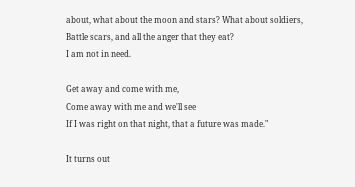about, what about the moon and stars? What about soldiers,
Battle scars, and all the anger that they eat?
I am not in need.

Get away and come with me,
Come away with me and we'll see
If I was right on that night, that a future was made."

It turns out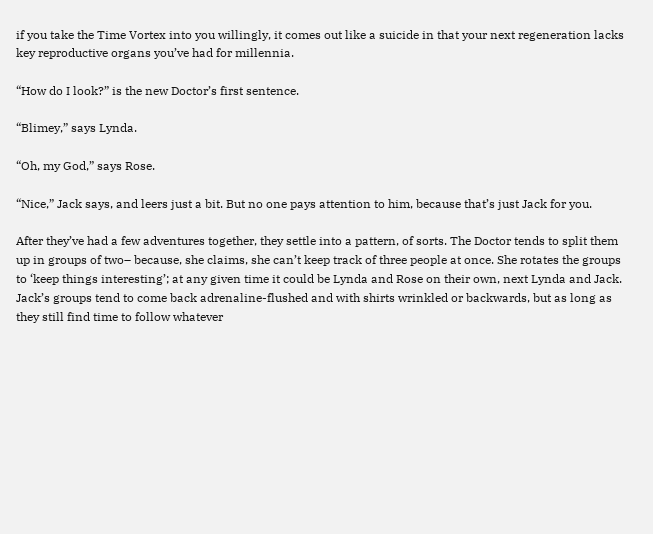if you take the Time Vortex into you willingly, it comes out like a suicide in that your next regeneration lacks key reproductive organs you’ve had for millennia.

“How do I look?” is the new Doctor’s first sentence.

“Blimey,” says Lynda.

“Oh, my God,” says Rose.

“Nice,” Jack says, and leers just a bit. But no one pays attention to him, because that’s just Jack for you.

After they’ve had a few adventures together, they settle into a pattern, of sorts. The Doctor tends to split them up in groups of two– because, she claims, she can’t keep track of three people at once. She rotates the groups to ‘keep things interesting’; at any given time it could be Lynda and Rose on their own, next Lynda and Jack. Jack’s groups tend to come back adrenaline-flushed and with shirts wrinkled or backwards, but as long as they still find time to follow whatever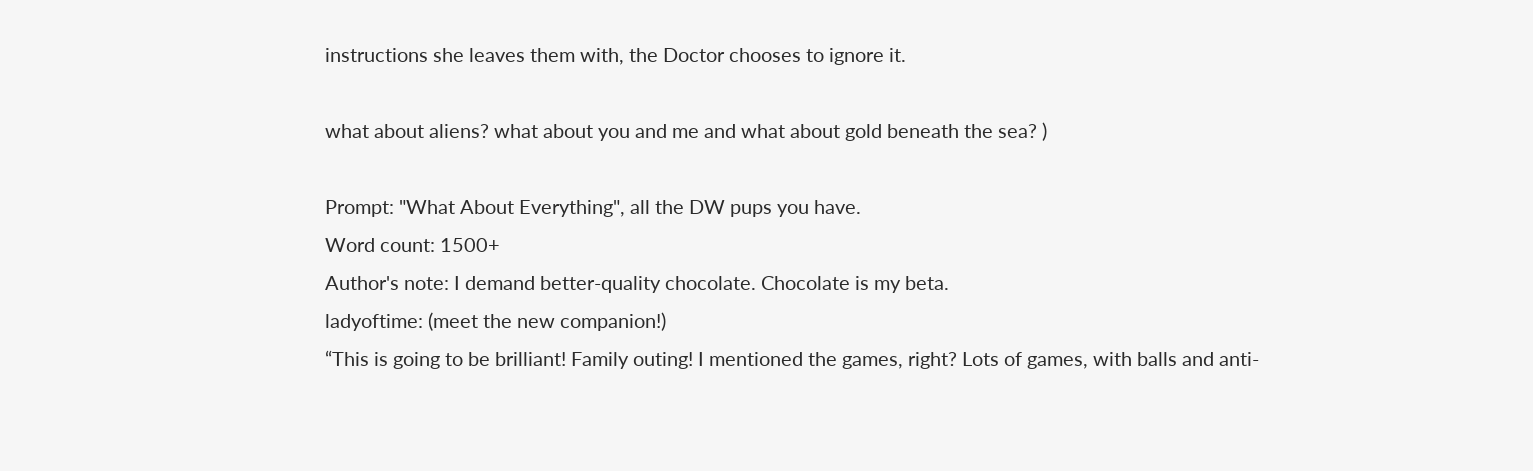instructions she leaves them with, the Doctor chooses to ignore it.

what about aliens? what about you and me and what about gold beneath the sea? )

Prompt: "What About Everything", all the DW pups you have.
Word count: 1500+
Author's note: I demand better-quality chocolate. Chocolate is my beta.
ladyoftime: (meet the new companion!)
“This is going to be brilliant! Family outing! I mentioned the games, right? Lots of games, with balls and anti-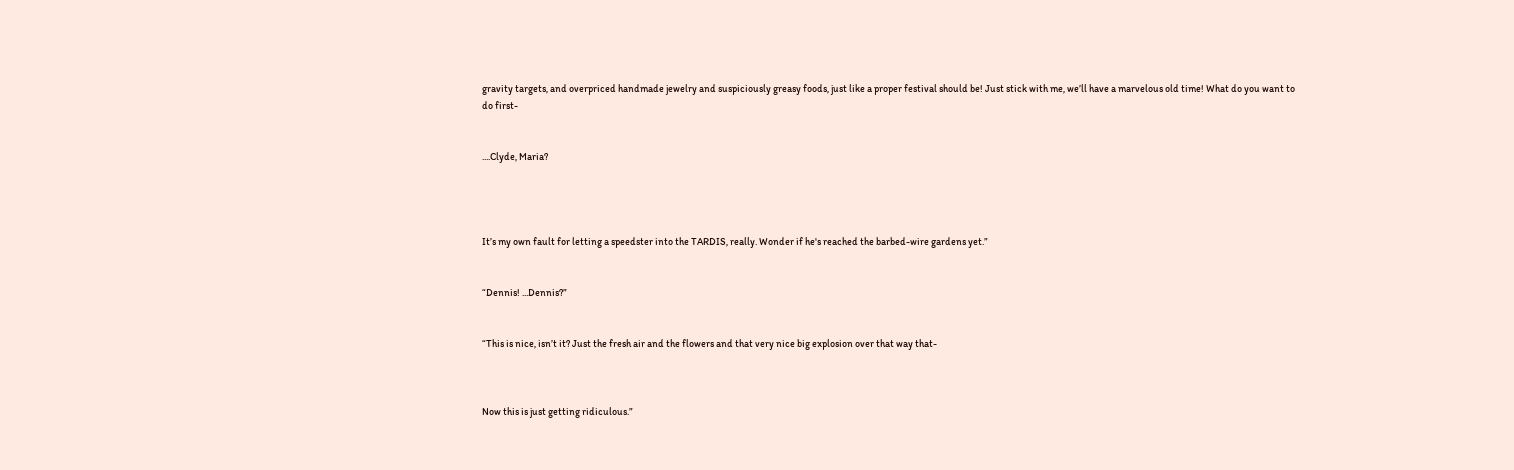gravity targets, and overpriced handmade jewelry and suspiciously greasy foods, just like a proper festival should be! Just stick with me, we’ll have a marvelous old time! What do you want to do first-


....Clyde, Maria?




It’s my own fault for letting a speedster into the TARDIS, really. Wonder if he's reached the barbed-wire gardens yet.”


“Dennis! ...Dennis?”


“This is nice, isn’t it? Just the fresh air and the flowers and that very nice big explosion over that way that-



Now this is just getting ridiculous.”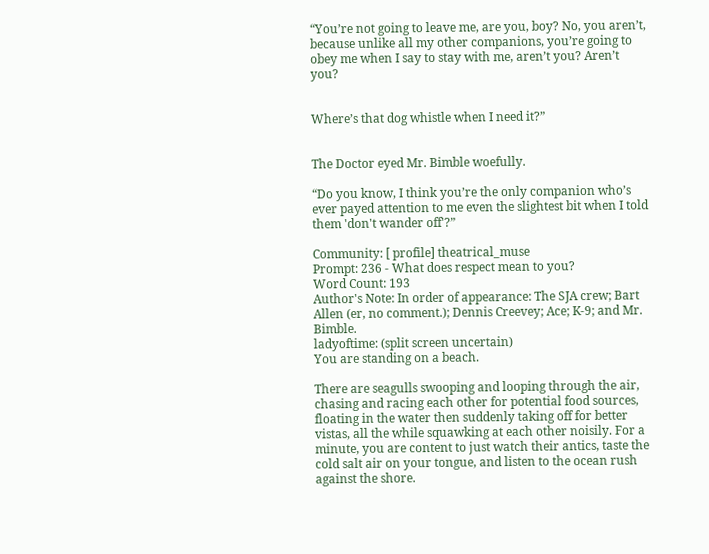“You’re not going to leave me, are you, boy? No, you aren’t, because unlike all my other companions, you’re going to obey me when I say to stay with me, aren’t you? Aren’t you?


Where’s that dog whistle when I need it?”


The Doctor eyed Mr. Bimble woefully.

“Do you know, I think you’re the only companion who’s ever payed attention to me even the slightest bit when I told them 'don't wander off'?”

Community: [ profile] theatrical_muse
Prompt: 236 - What does respect mean to you?
Word Count: 193
Author's Note: In order of appearance: The SJA crew; Bart Allen (er, no comment.); Dennis Creevey; Ace; K-9; and Mr. Bimble.
ladyoftime: (split screen uncertain)
You are standing on a beach.

There are seagulls swooping and looping through the air, chasing and racing each other for potential food sources, floating in the water then suddenly taking off for better vistas, all the while squawking at each other noisily. For a minute, you are content to just watch their antics, taste the cold salt air on your tongue, and listen to the ocean rush against the shore.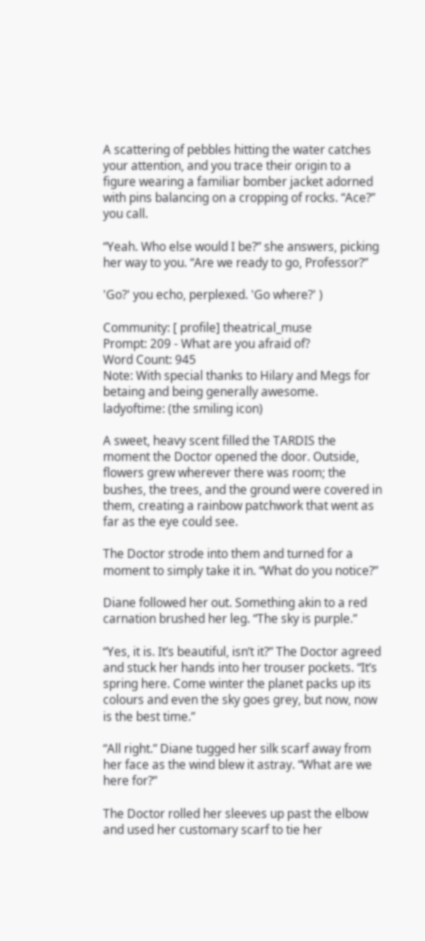A scattering of pebbles hitting the water catches your attention, and you trace their origin to a figure wearing a familiar bomber jacket adorned with pins balancing on a cropping of rocks. “Ace?” you call.

“Yeah. Who else would I be?” she answers, picking her way to you. “Are we ready to go, Professor?”

'Go?' you echo, perplexed. 'Go where?' )

Community: [ profile] theatrical_muse
Prompt: 209 - What are you afraid of?
Word Count: 945
Note: With special thanks to Hilary and Megs for betaing and being generally awesome.
ladyoftime: (the smiling icon)

A sweet, heavy scent filled the TARDIS the moment the Doctor opened the door. Outside, flowers grew wherever there was room; the bushes, the trees, and the ground were covered in them, creating a rainbow patchwork that went as far as the eye could see.

The Doctor strode into them and turned for a moment to simply take it in. “What do you notice?”

Diane followed her out. Something akin to a red carnation brushed her leg. “The sky is purple.”

“Yes, it is. It’s beautiful, isn’t it?” The Doctor agreed and stuck her hands into her trouser pockets. “It’s spring here. Come winter the planet packs up its colours and even the sky goes grey, but now, now is the best time.”

“All right.” Diane tugged her silk scarf away from her face as the wind blew it astray. “What are we here for?”

The Doctor rolled her sleeves up past the elbow and used her customary scarf to tie her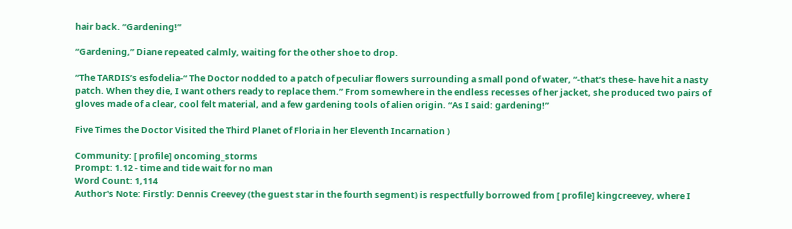hair back. “Gardening!”

“Gardening,” Diane repeated calmly, waiting for the other shoe to drop.

“The TARDIS’s esfodelia-“ The Doctor nodded to a patch of peculiar flowers surrounding a small pond of water, “-that’s these- have hit a nasty patch. When they die, I want others ready to replace them.” From somewhere in the endless recesses of her jacket, she produced two pairs of gloves made of a clear, cool felt material, and a few gardening tools of alien origin. “As I said: gardening!”

Five Times the Doctor Visited the Third Planet of Floria in her Eleventh Incarnation )

Community: [ profile] oncoming_storms
Prompt: 1.12 - time and tide wait for no man
Word Count: 1,114
Author's Note: Firstly: Dennis Creevey (the guest star in the fourth segment) is respectfully borrowed from [ profile] kingcreevey, where I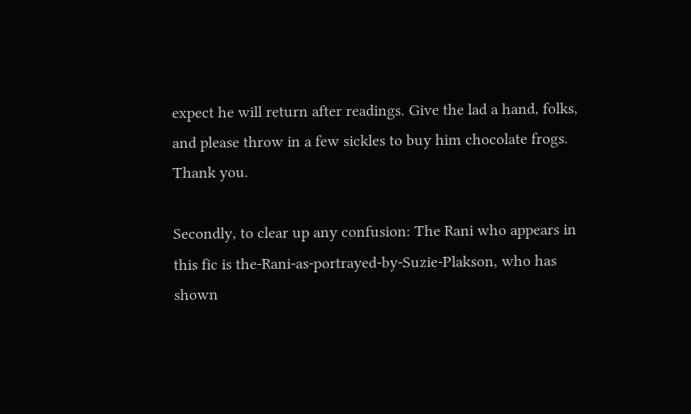expect he will return after readings. Give the lad a hand, folks, and please throw in a few sickles to buy him chocolate frogs. Thank you.

Secondly, to clear up any confusion: The Rani who appears in this fic is the-Rani-as-portrayed-by-Suzie-Plakson, who has shown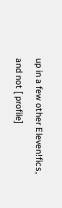up in a few other Eleven!fics, and not [ profile]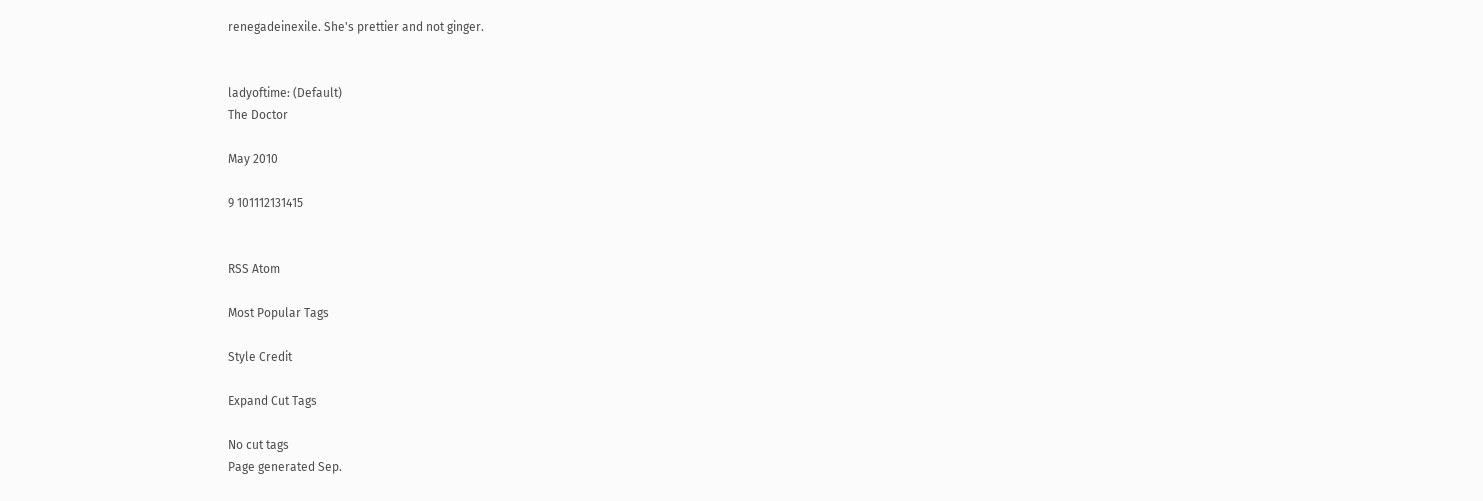renegadeinexile. She's prettier and not ginger.


ladyoftime: (Default)
The Doctor

May 2010

9 101112131415


RSS Atom

Most Popular Tags

Style Credit

Expand Cut Tags

No cut tags
Page generated Sep.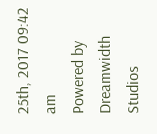25th, 2017 09:42 am
Powered by Dreamwidth Studios